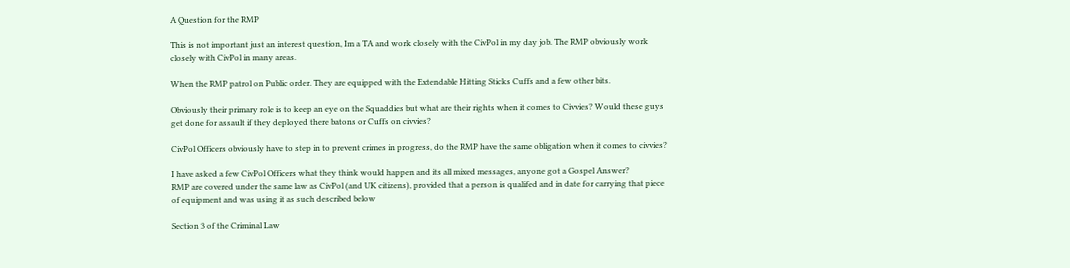A Question for the RMP

This is not important just an interest question, Im a TA and work closely with the CivPol in my day job. The RMP obviously work closely with CivPol in many areas.

When the RMP patrol on Public order. They are equipped with the Extendable Hitting Sticks Cuffs and a few other bits.

Obviously their primary role is to keep an eye on the Squaddies but what are their rights when it comes to Civvies? Would these guys get done for assault if they deployed there batons or Cuffs on civvies?

CivPol Officers obviously have to step in to prevent crimes in progress, do the RMP have the same obligation when it comes to civvies?

I have asked a few CivPol Officers what they think would happen and its all mixed messages, anyone got a Gospel Answer?
RMP are covered under the same law as CivPol (and UK citizens), provided that a person is qualifed and in date for carrying that piece of equipment and was using it as such described below

Section 3 of the Criminal Law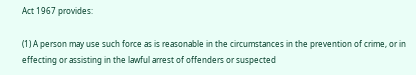Act 1967 provides:

(1) A person may use such force as is reasonable in the circumstances in the prevention of crime, or in effecting or assisting in the lawful arrest of offenders or suspected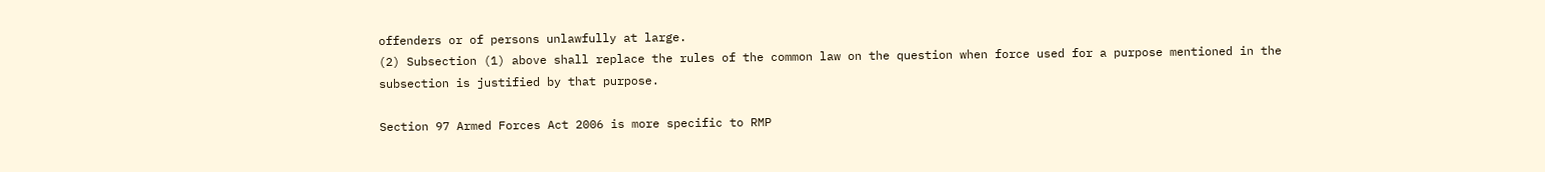offenders or of persons unlawfully at large.
(2) Subsection (1) above shall replace the rules of the common law on the question when force used for a purpose mentioned in the subsection is justified by that purpose.

Section 97 Armed Forces Act 2006 is more specific to RMP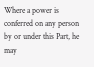Where a power is conferred on any person by or under this Part, he may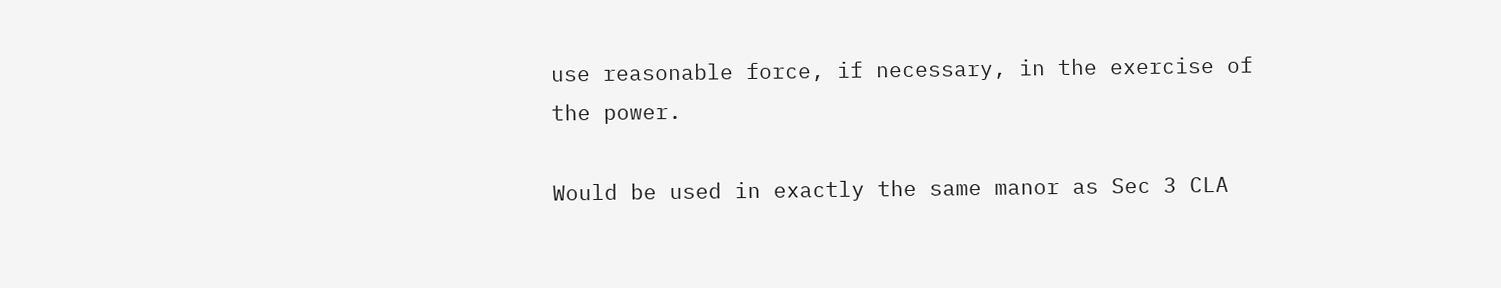use reasonable force, if necessary, in the exercise of the power.

Would be used in exactly the same manor as Sec 3 CLA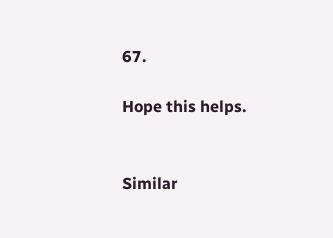67.

Hope this helps.


Similar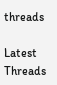threads

Latest Threads